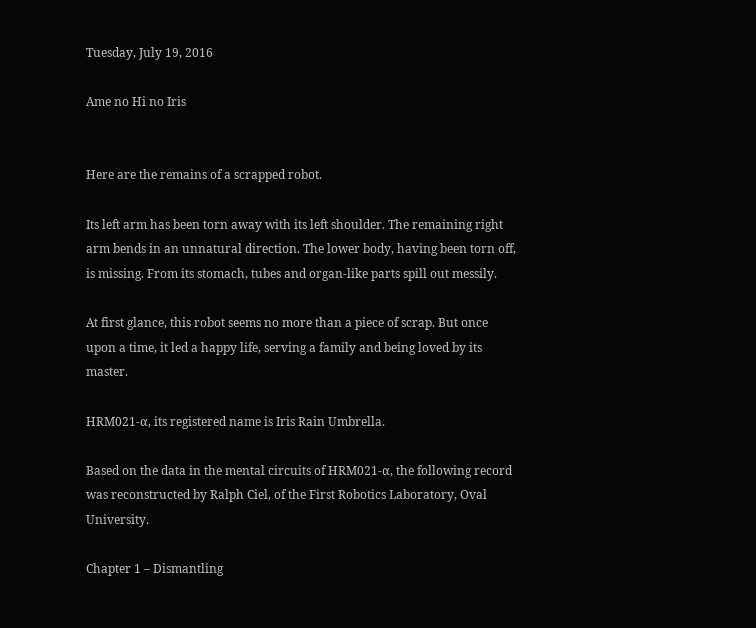Tuesday, July 19, 2016

Ame no Hi no Iris


Here are the remains of a scrapped robot.

Its left arm has been torn away with its left shoulder. The remaining right arm bends in an unnatural direction. The lower body, having been torn off, is missing. From its stomach, tubes and organ-like parts spill out messily.

At first glance, this robot seems no more than a piece of scrap. But once upon a time, it led a happy life, serving a family and being loved by its master.

HRM021-α, its registered name is Iris Rain Umbrella.

Based on the data in the mental circuits of HRM021-α, the following record was reconstructed by Ralph Ciel, of the First Robotics Laboratory, Oval University.

Chapter 1 – Dismantling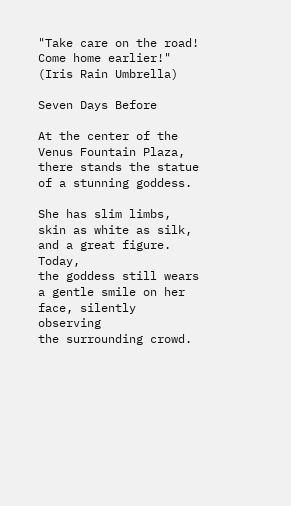"Take care on the road! Come home earlier!" (Iris Rain Umbrella)

Seven Days Before

At the center of the Venus Fountain Plaza, there stands the statue of a stunning goddess.

She has slim limbs, skin as white as silk, and a great figure. Today,
the goddess still wears a gentle smile on her face, silently observing
the surrounding crowd.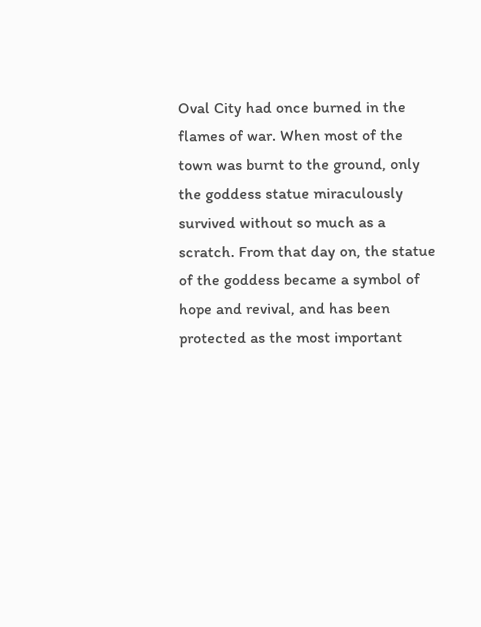Oval City had once burned in the flames of war. When most of the town was burnt to the ground, only the goddess statue miraculously survived without so much as a scratch. From that day on, the statue of the goddess became a symbol of hope and revival, and has been protected as the most important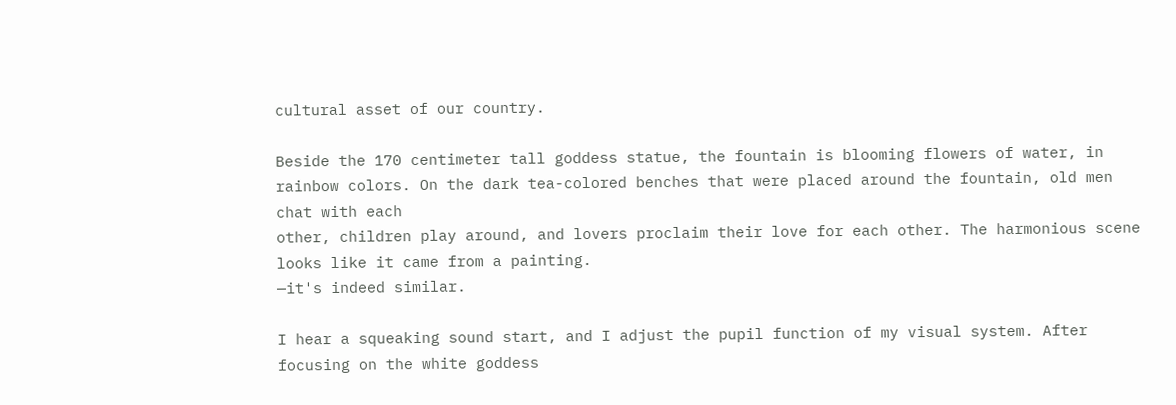cultural asset of our country.

Beside the 170 centimeter tall goddess statue, the fountain is blooming flowers of water, in rainbow colors. On the dark tea-colored benches that were placed around the fountain, old men chat with each
other, children play around, and lovers proclaim their love for each other. The harmonious scene looks like it came from a painting.
—it's indeed similar.

I hear a squeaking sound start, and I adjust the pupil function of my visual system. After focusing on the white goddess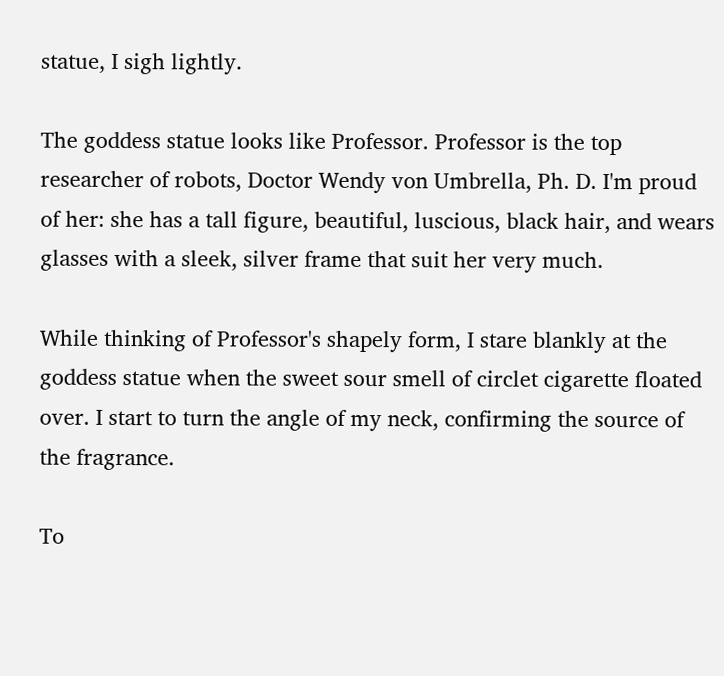statue, I sigh lightly.

The goddess statue looks like Professor. Professor is the top researcher of robots, Doctor Wendy von Umbrella, Ph. D. I'm proud of her: she has a tall figure, beautiful, luscious, black hair, and wears
glasses with a sleek, silver frame that suit her very much.

While thinking of Professor's shapely form, I stare blankly at the goddess statue when the sweet sour smell of circlet cigarette floated over. I start to turn the angle of my neck, confirming the source of the fragrance.

To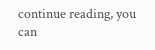continue reading, you can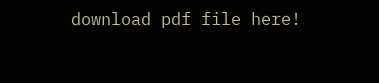download pdf file here!